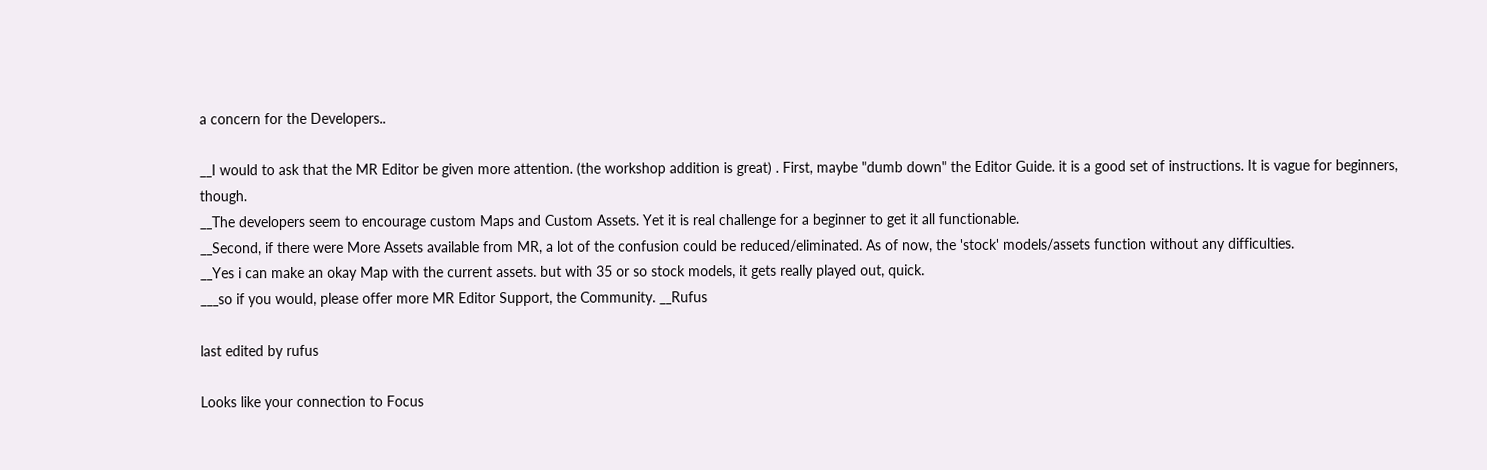a concern for the Developers..

__I would to ask that the MR Editor be given more attention. (the workshop addition is great) . First, maybe "dumb down" the Editor Guide. it is a good set of instructions. It is vague for beginners, though.
__The developers seem to encourage custom Maps and Custom Assets. Yet it is real challenge for a beginner to get it all functionable.
__Second, if there were More Assets available from MR, a lot of the confusion could be reduced/eliminated. As of now, the 'stock' models/assets function without any difficulties.
__Yes i can make an okay Map with the current assets. but with 35 or so stock models, it gets really played out, quick.
___so if you would, please offer more MR Editor Support, the Community. __Rufus

last edited by rufus

Looks like your connection to Focus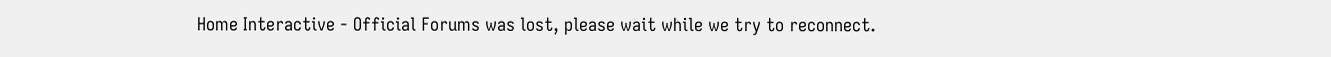Home Interactive - Official Forums was lost, please wait while we try to reconnect.